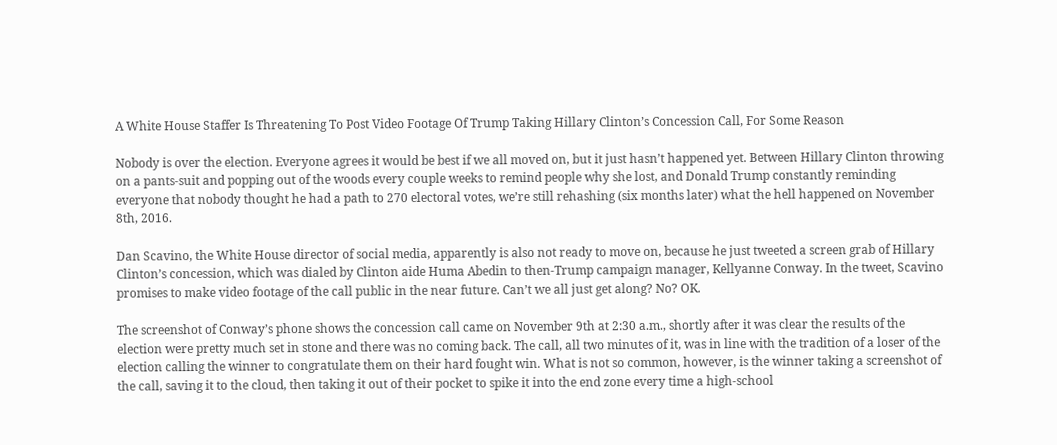A White House Staffer Is Threatening To Post Video Footage Of Trump Taking Hillary Clinton’s Concession Call, For Some Reason

Nobody is over the election. Everyone agrees it would be best if we all moved on, but it just hasn’t happened yet. Between Hillary Clinton throwing on a pants-suit and popping out of the woods every couple weeks to remind people why she lost, and Donald Trump constantly reminding everyone that nobody thought he had a path to 270 electoral votes, we’re still rehashing (six months later) what the hell happened on November 8th, 2016.

Dan Scavino, the White House director of social media, apparently is also not ready to move on, because he just tweeted a screen grab of Hillary Clinton’s concession, which was dialed by Clinton aide Huma Abedin to then-Trump campaign manager, Kellyanne Conway. In the tweet, Scavino promises to make video footage of the call public in the near future. Can’t we all just get along? No? OK.

The screenshot of Conway’s phone shows the concession call came on November 9th at 2:30 a.m., shortly after it was clear the results of the election were pretty much set in stone and there was no coming back. The call, all two minutes of it, was in line with the tradition of a loser of the election calling the winner to congratulate them on their hard fought win. What is not so common, however, is the winner taking a screenshot of the call, saving it to the cloud, then taking it out of their pocket to spike it into the end zone every time a high-school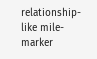relationship-like mile-marker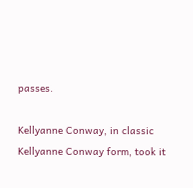passes.

Kellyanne Conway, in classic Kellyanne Conway form, took it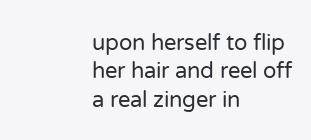upon herself to flip her hair and reel off a real zinger in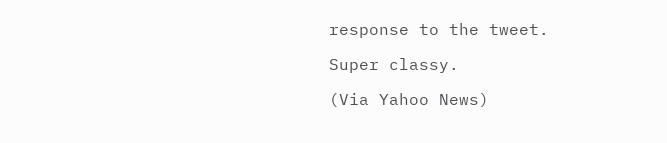response to the tweet.

Super classy.

(Via Yahoo News)